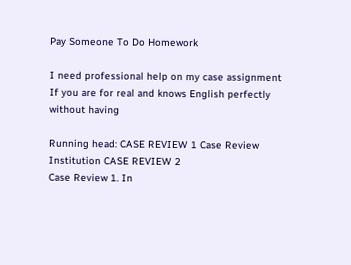Pay Someone To Do Homework

I need professional help on my case assignment If you are for real and knows English perfectly without having

Running head: CASE REVIEW 1 Case Review
Institution CASE REVIEW 2
Case Review 1. In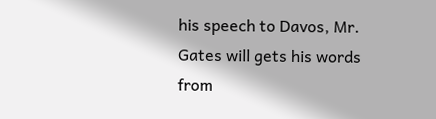his speech to Davos, Mr. Gates will gets his words from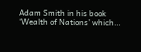Adam Smith in his book
‘Wealth of Nations’ which…